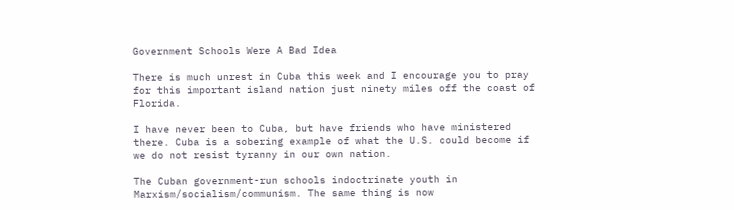Government Schools Were A Bad Idea

There is much unrest in Cuba this week and I encourage you to pray for this important island nation just ninety miles off the coast of Florida.

I have never been to Cuba, but have friends who have ministered there. Cuba is a sobering example of what the U.S. could become if we do not resist tyranny in our own nation.

The Cuban government-run schools indoctrinate youth in Marxism/socialism/communism. The same thing is now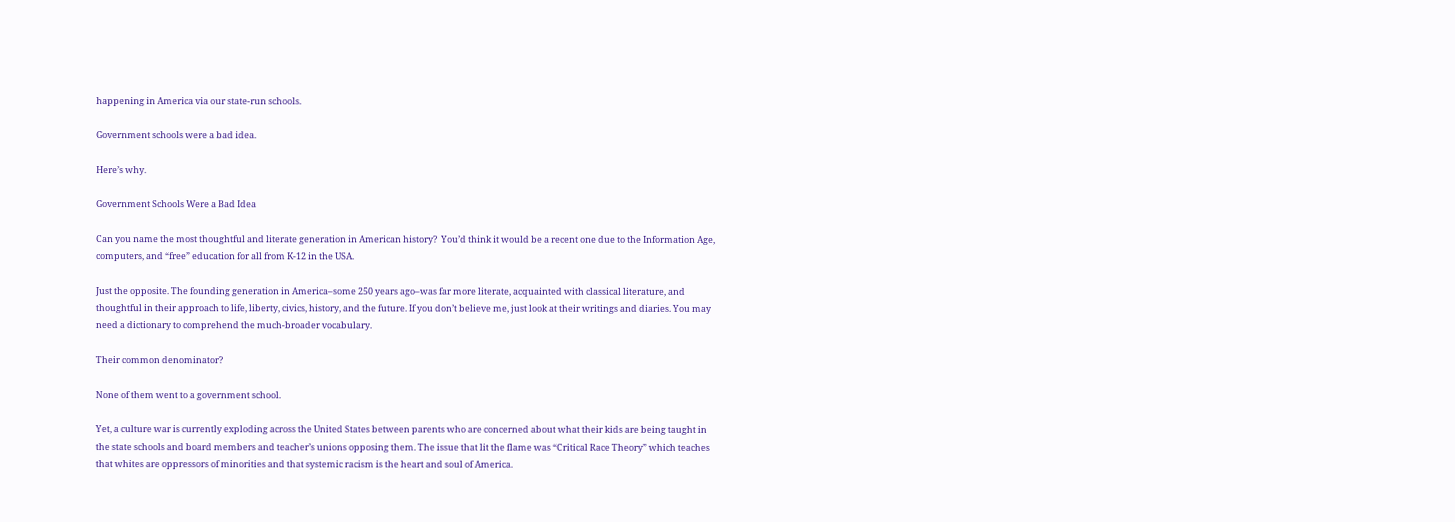happening in America via our state-run schools.

Government schools were a bad idea.

Here’s why.

Government Schools Were a Bad Idea

Can you name the most thoughtful and literate generation in American history?  You’d think it would be a recent one due to the Information Age, computers, and “free” education for all from K-12 in the USA.

Just the opposite. The founding generation in America–some 250 years ago–was far more literate, acquainted with classical literature, and thoughtful in their approach to life, liberty, civics, history, and the future. If you don’t believe me, just look at their writings and diaries. You may need a dictionary to comprehend the much-broader vocabulary.

Their common denominator?

None of them went to a government school.

Yet, a culture war is currently exploding across the United States between parents who are concerned about what their kids are being taught in the state schools and board members and teacher’s unions opposing them. The issue that lit the flame was “Critical Race Theory” which teaches that whites are oppressors of minorities and that systemic racism is the heart and soul of America.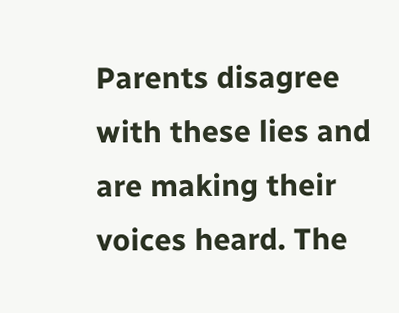Parents disagree with these lies and are making their voices heard. The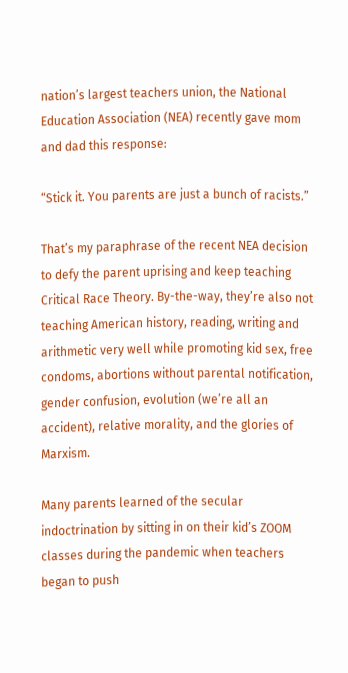nation’s largest teachers union, the National Education Association (NEA) recently gave mom and dad this response:

“Stick it. You parents are just a bunch of racists.”

That’s my paraphrase of the recent NEA decision to defy the parent uprising and keep teaching Critical Race Theory. By-the-way, they’re also not teaching American history, reading, writing and arithmetic very well while promoting kid sex, free condoms, abortions without parental notification, gender confusion, evolution (we’re all an accident), relative morality, and the glories of Marxism.

Many parents learned of the secular indoctrination by sitting in on their kid’s ZOOM classes during the pandemic when teachers began to push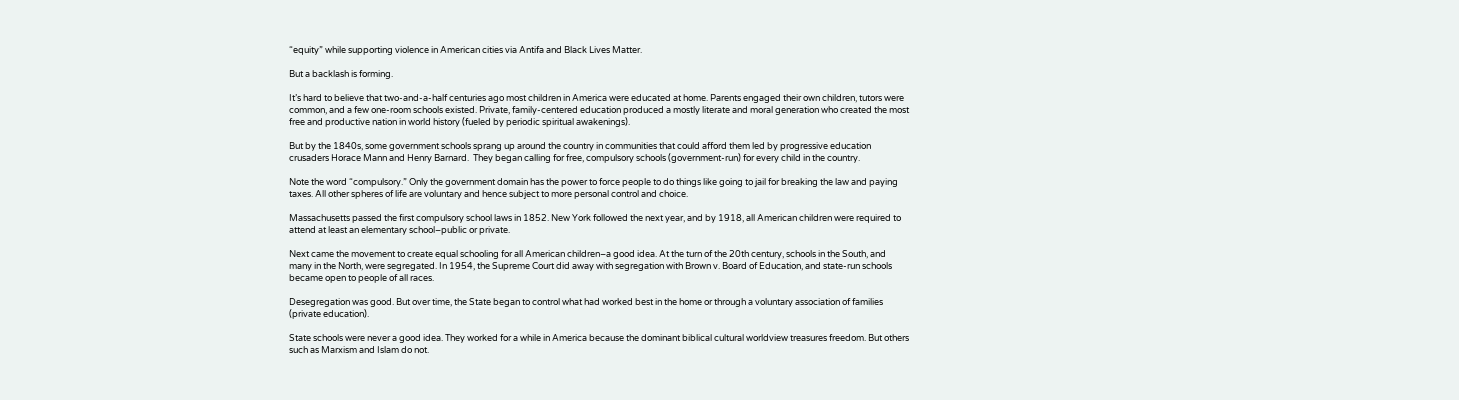“equity” while supporting violence in American cities via Antifa and Black Lives Matter.

But a backlash is forming.

It’s hard to believe that two-and-a-half centuries ago most children in America were educated at home. Parents engaged their own children, tutors were common, and a few one-room schools existed. Private, family-centered education produced a mostly literate and moral generation who created the most free and productive nation in world history (fueled by periodic spiritual awakenings).

But by the 1840s, some government schools sprang up around the country in communities that could afford them led by progressive education crusaders Horace Mann and Henry Barnard.  They began calling for free, compulsory schools (government-run) for every child in the country.

Note the word “compulsory.” Only the government domain has the power to force people to do things like going to jail for breaking the law and paying taxes. All other spheres of life are voluntary and hence subject to more personal control and choice.

Massachusetts passed the first compulsory school laws in 1852. New York followed the next year, and by 1918, all American children were required to attend at least an elementary school–public or private.

Next came the movement to create equal schooling for all American children–a good idea. At the turn of the 20th century, schools in the South, and many in the North, were segregated. In 1954, the Supreme Court did away with segregation with Brown v. Board of Education, and state-run schools became open to people of all races.

Desegregation was good. But over time, the State began to control what had worked best in the home or through a voluntary association of families (private education).

State schools were never a good idea. They worked for a while in America because the dominant biblical cultural worldview treasures freedom. But others such as Marxism and Islam do not.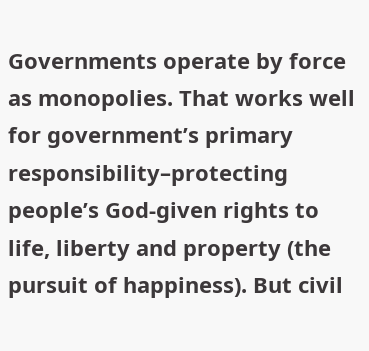Governments operate by force as monopolies. That works well for government’s primary responsibility–protecting people’s God-given rights to life, liberty and property (the pursuit of happiness). But civil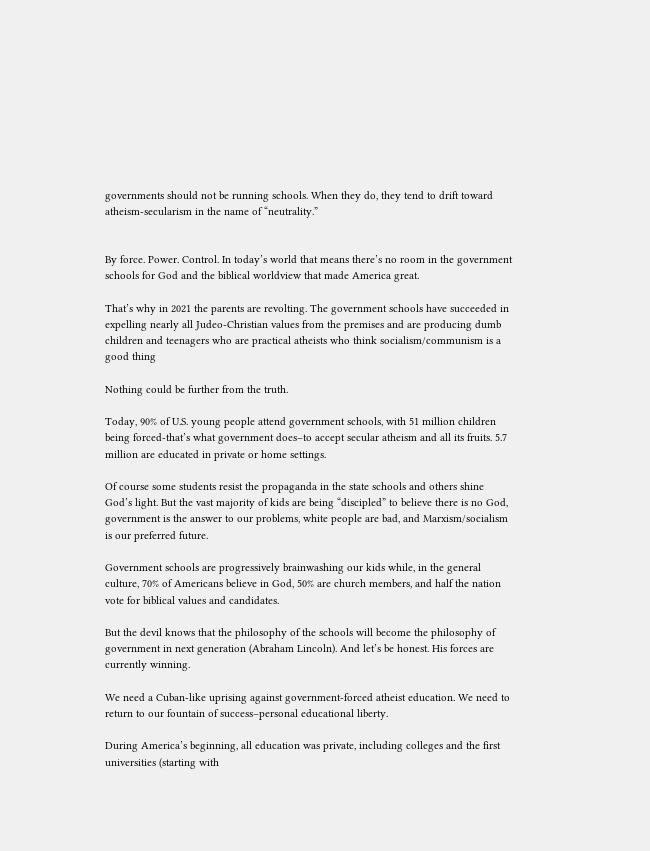governments should not be running schools. When they do, they tend to drift toward atheism-secularism in the name of “neutrality.”


By force. Power. Control. In today’s world that means there’s no room in the government schools for God and the biblical worldview that made America great.

That’s why in 2021 the parents are revolting. The government schools have succeeded in expelling nearly all Judeo-Christian values from the premises and are producing dumb children and teenagers who are practical atheists who think socialism/communism is a good thing

Nothing could be further from the truth.

Today, 90% of U.S. young people attend government schools, with 51 million children being forced-that’s what government does–to accept secular atheism and all its fruits. 5.7 million are educated in private or home settings.

Of course some students resist the propaganda in the state schools and others shine God’s light. But the vast majority of kids are being “discipled” to believe there is no God, government is the answer to our problems, white people are bad, and Marxism/socialism is our preferred future.

Government schools are progressively brainwashing our kids while, in the general culture, 70% of Americans believe in God, 50% are church members, and half the nation vote for biblical values and candidates.

But the devil knows that the philosophy of the schools will become the philosophy of government in next generation (Abraham Lincoln). And let’s be honest. His forces are currently winning.

We need a Cuban-like uprising against government-forced atheist education. We need to return to our fountain of success–personal educational liberty.

During America’s beginning, all education was private, including colleges and the first universities (starting with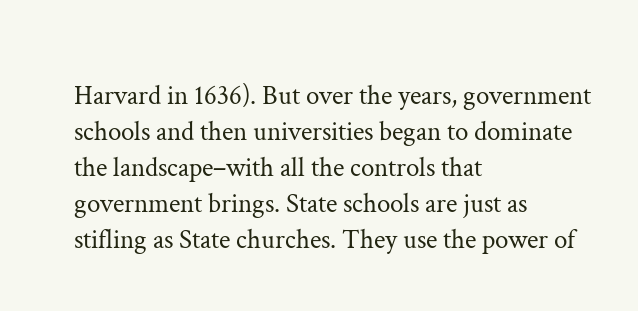Harvard in 1636). But over the years, government schools and then universities began to dominate the landscape–with all the controls that government brings. State schools are just as stifling as State churches. They use the power of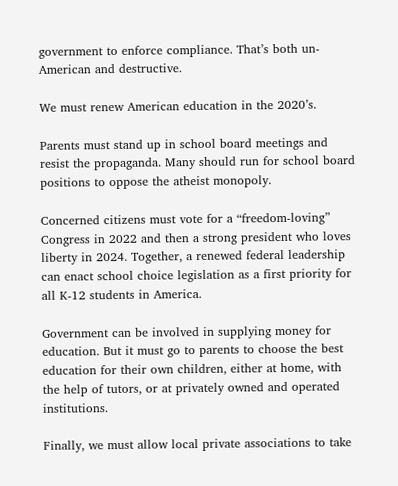government to enforce compliance. That’s both un-American and destructive.

We must renew American education in the 2020’s.

Parents must stand up in school board meetings and resist the propaganda. Many should run for school board positions to oppose the atheist monopoly.

Concerned citizens must vote for a “freedom-loving” Congress in 2022 and then a strong president who loves liberty in 2024. Together, a renewed federal leadership can enact school choice legislation as a first priority for all K-12 students in America.

Government can be involved in supplying money for education. But it must go to parents to choose the best education for their own children, either at home, with the help of tutors, or at privately owned and operated institutions.

Finally, we must allow local private associations to take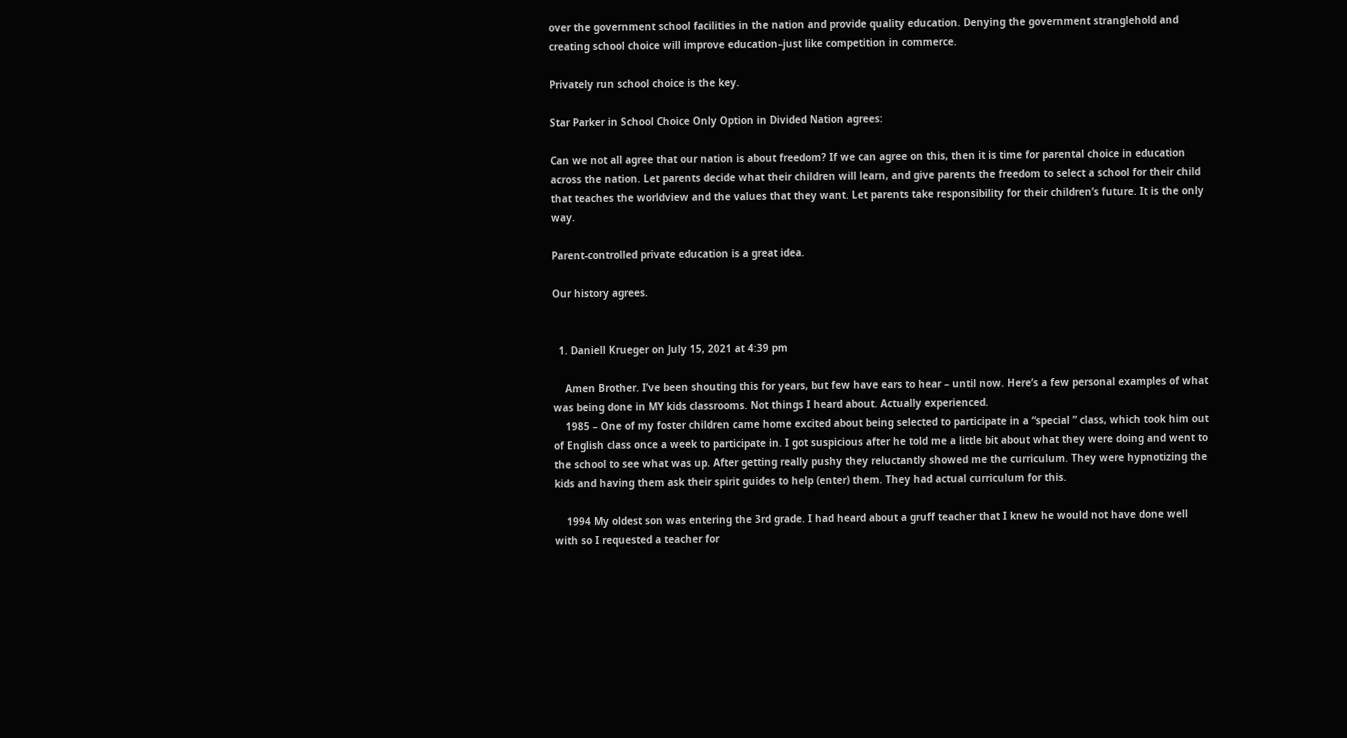over the government school facilities in the nation and provide quality education. Denying the government stranglehold and creating school choice will improve education–just like competition in commerce.

Privately run school choice is the key.

Star Parker in School Choice Only Option in Divided Nation agrees:

Can we not all agree that our nation is about freedom? If we can agree on this, then it is time for parental choice in education across the nation. Let parents decide what their children will learn, and give parents the freedom to select a school for their child that teaches the worldview and the values that they want. Let parents take responsibility for their children’s future. It is the only way.

Parent-controlled private education is a great idea.

Our history agrees.


  1. Daniell Krueger on July 15, 2021 at 4:39 pm

    Amen Brother. I’ve been shouting this for years, but few have ears to hear – until now. Here’s a few personal examples of what was being done in MY kids classrooms. Not things I heard about. Actually experienced.
    1985 – One of my foster children came home excited about being selected to participate in a “special ” class, which took him out of English class once a week to participate in. I got suspicious after he told me a little bit about what they were doing and went to the school to see what was up. After getting really pushy they reluctantly showed me the curriculum. They were hypnotizing the kids and having them ask their spirit guides to help (enter) them. They had actual curriculum for this.

    1994 My oldest son was entering the 3rd grade. I had heard about a gruff teacher that I knew he would not have done well with so I requested a teacher for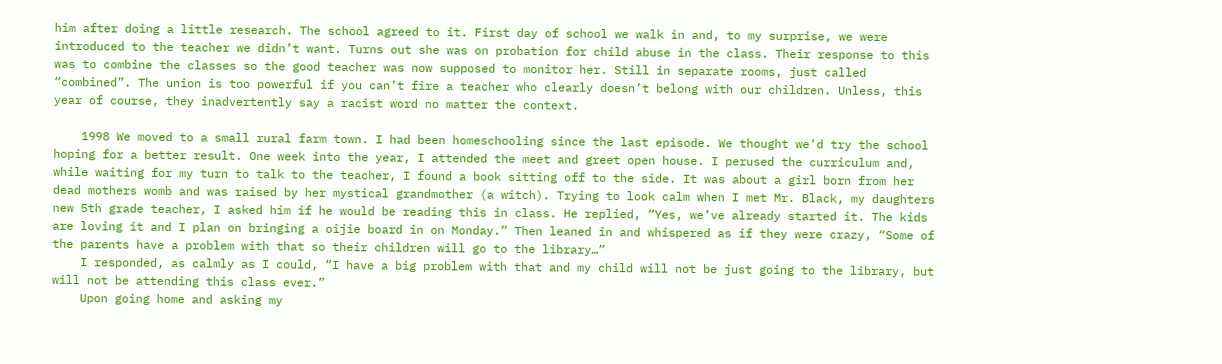him after doing a little research. The school agreed to it. First day of school we walk in and, to my surprise, we were introduced to the teacher we didn’t want. Turns out she was on probation for child abuse in the class. Their response to this was to combine the classes so the good teacher was now supposed to monitor her. Still in separate rooms, just called “combined”. The union is too powerful if you can’t fire a teacher who clearly doesn’t belong with our children. Unless, this year of course, they inadvertently say a racist word no matter the context.

    1998 We moved to a small rural farm town. I had been homeschooling since the last episode. We thought we’d try the school hoping for a better result. One week into the year, I attended the meet and greet open house. I perused the curriculum and, while waiting for my turn to talk to the teacher, I found a book sitting off to the side. It was about a girl born from her dead mothers womb and was raised by her mystical grandmother (a witch). Trying to look calm when I met Mr. Black, my daughters new 5th grade teacher, I asked him if he would be reading this in class. He replied, “Yes, we’ve already started it. The kids are loving it and I plan on bringing a oijie board in on Monday.” Then leaned in and whispered as if they were crazy, “Some of the parents have a problem with that so their children will go to the library…”
    I responded, as calmly as I could, “I have a big problem with that and my child will not be just going to the library, but will not be attending this class ever.”
    Upon going home and asking my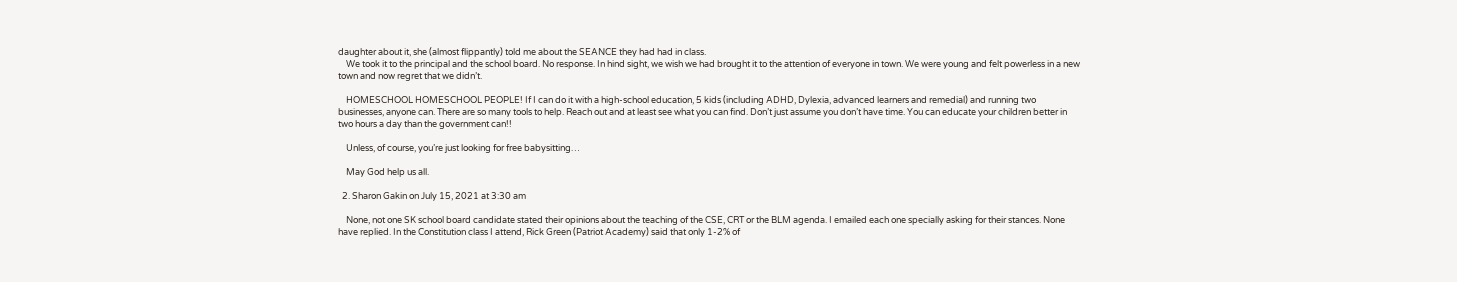daughter about it, she (almost flippantly) told me about the SEANCE they had had in class.
    We took it to the principal and the school board. No response. In hind sight, we wish we had brought it to the attention of everyone in town. We were young and felt powerless in a new town and now regret that we didn’t.

    HOMESCHOOL HOMESCHOOL PEOPLE! If I can do it with a high-school education, 5 kids (including ADHD, Dylexia, advanced learners and remedial) and running two businesses, anyone can. There are so many tools to help. Reach out and at least see what you can find. Don’t just assume you don’t have time. You can educate your children better in two hours a day than the government can!!

    Unless, of course, you’re just looking for free babysitting…

    May God help us all.

  2. Sharon Gakin on July 15, 2021 at 3:30 am

    None, not one SK school board candidate stated their opinions about the teaching of the CSE, CRT or the BLM agenda. I emailed each one specially asking for their stances. None have replied. In the Constitution class I attend, Rick Green (Patriot Academy) said that only 1-2% of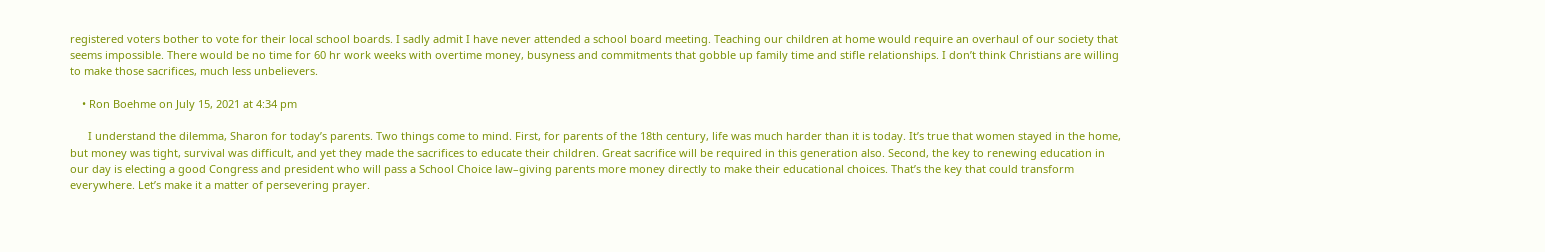registered voters bother to vote for their local school boards. I sadly admit I have never attended a school board meeting. Teaching our children at home would require an overhaul of our society that seems impossible. There would be no time for 60 hr work weeks with overtime money, busyness and commitments that gobble up family time and stifle relationships. I don’t think Christians are willing to make those sacrifices, much less unbelievers.

    • Ron Boehme on July 15, 2021 at 4:34 pm

      I understand the dilemma, Sharon for today’s parents. Two things come to mind. First, for parents of the 18th century, life was much harder than it is today. It’s true that women stayed in the home, but money was tight, survival was difficult, and yet they made the sacrifices to educate their children. Great sacrifice will be required in this generation also. Second, the key to renewing education in our day is electing a good Congress and president who will pass a School Choice law–giving parents more money directly to make their educational choices. That’s the key that could transform everywhere. Let’s make it a matter of persevering prayer.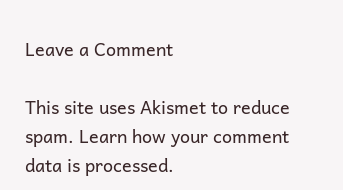Leave a Comment

This site uses Akismet to reduce spam. Learn how your comment data is processed.